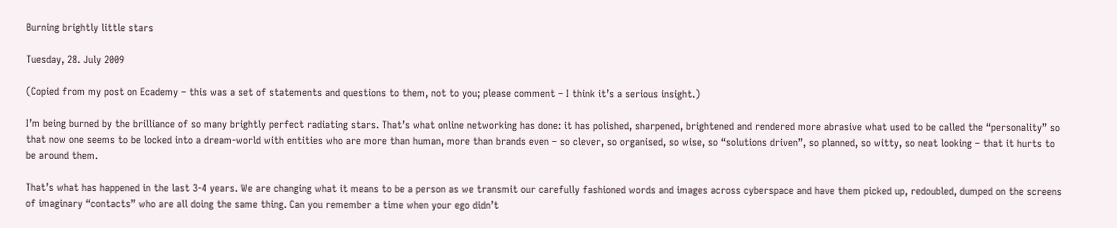Burning brightly little stars

Tuesday, 28. July 2009

(Copied from my post on Ecademy – this was a set of statements and questions to them, not to you; please comment – I think it’s a serious insight.)

I’m being burned by the brilliance of so many brightly perfect radiating stars. That’s what online networking has done: it has polished, sharpened, brightened and rendered more abrasive what used to be called the “personality” so that now one seems to be locked into a dream-world with entities who are more than human, more than brands even – so clever, so organised, so wise, so “solutions driven”, so planned, so witty, so neat looking – that it hurts to be around them.

That’s what has happened in the last 3-4 years. We are changing what it means to be a person as we transmit our carefully fashioned words and images across cyberspace and have them picked up, redoubled, dumped on the screens of imaginary “contacts” who are all doing the same thing. Can you remember a time when your ego didn’t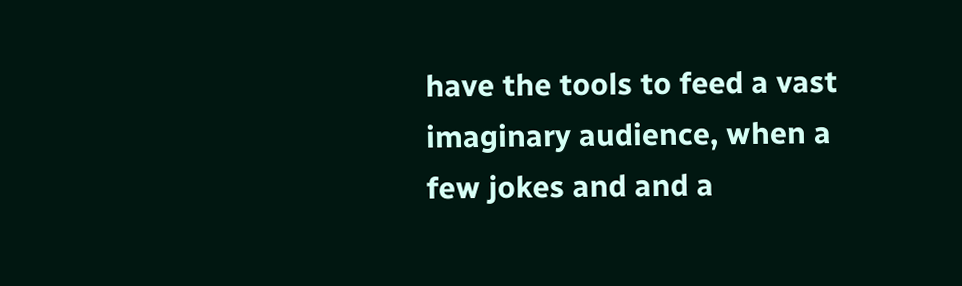have the tools to feed a vast imaginary audience, when a few jokes and and a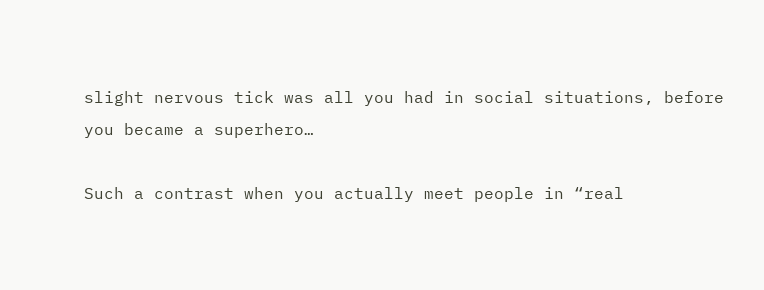slight nervous tick was all you had in social situations, before you became a superhero…

Such a contrast when you actually meet people in “real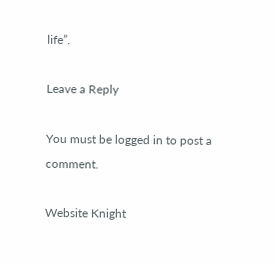life”.

Leave a Reply

You must be logged in to post a comment.

Website Knight